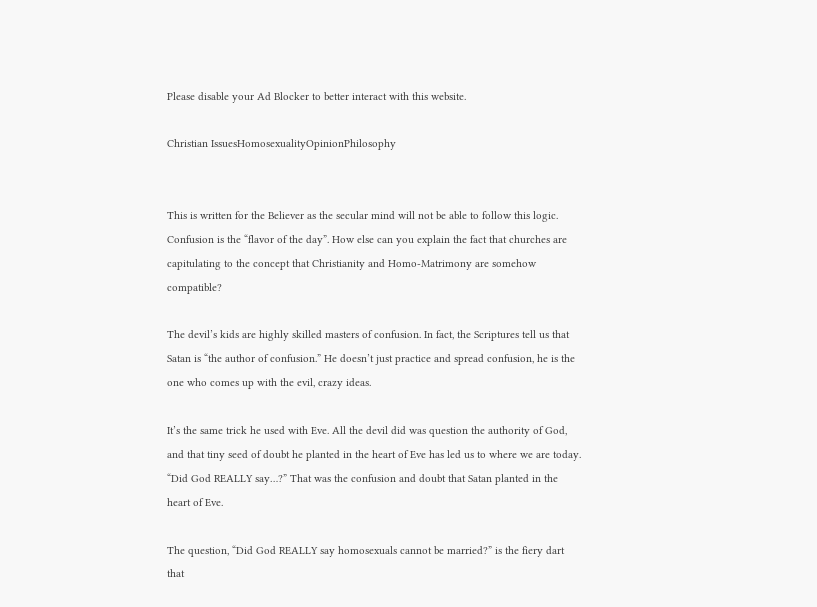Please disable your Ad Blocker to better interact with this website.

Christian IssuesHomosexualityOpinionPhilosophy


This is written for the Believer as the secular mind will not be able to follow this logic.
Confusion is the “flavor of the day”. How else can you explain the fact that churches are capitulating to the concept that Christianity and Homo-Matrimony are somehow compatible?

The devil’s kids are highly skilled masters of confusion. In fact, the Scriptures tell us that Satan is “the author of confusion.” He doesn’t just practice and spread confusion, he is the one who comes up with the evil, crazy ideas.

It’s the same trick he used with Eve. All the devil did was question the authority of God, and that tiny seed of doubt he planted in the heart of Eve has led us to where we are today. “Did God REALLY say…?” That was the confusion and doubt that Satan planted in the heart of Eve.

The question, “Did God REALLY say homosexuals cannot be married?” is the fiery dart that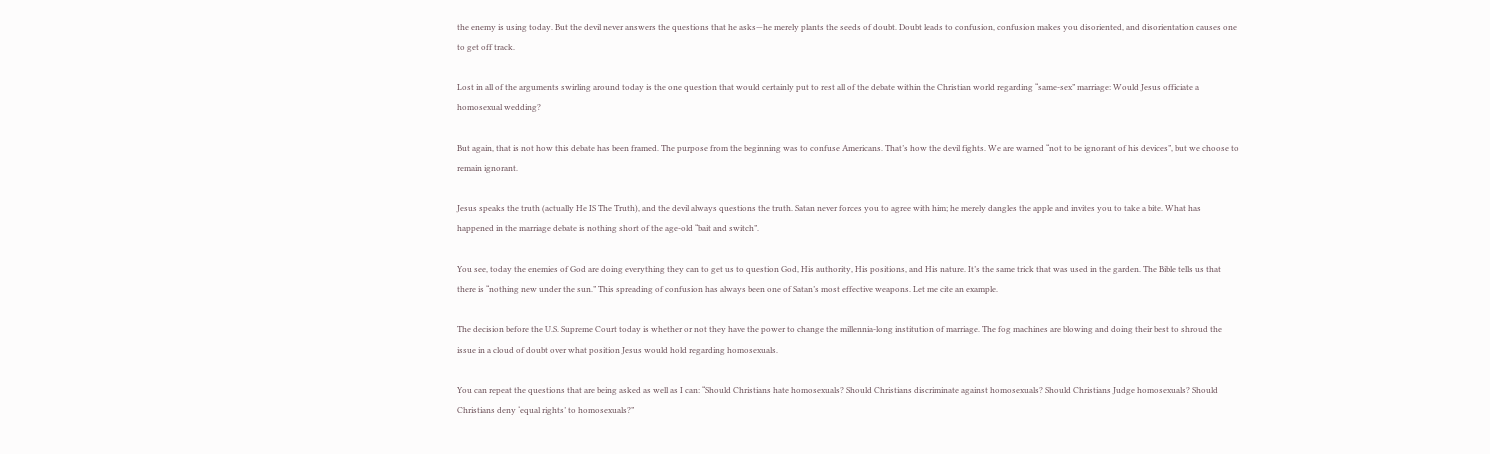the enemy is using today. But the devil never answers the questions that he asks—he merely plants the seeds of doubt. Doubt leads to confusion, confusion makes you disoriented, and disorientation causes one to get off track.

Lost in all of the arguments swirling around today is the one question that would certainly put to rest all of the debate within the Christian world regarding “same-sex” marriage: Would Jesus officiate a homosexual wedding?

But again, that is not how this debate has been framed. The purpose from the beginning was to confuse Americans. That’s how the devil fights. We are warned “not to be ignorant of his devices”, but we choose to remain ignorant.

Jesus speaks the truth (actually He IS The Truth), and the devil always questions the truth. Satan never forces you to agree with him; he merely dangles the apple and invites you to take a bite. What has happened in the marriage debate is nothing short of the age-old “bait and switch”.

You see, today the enemies of God are doing everything they can to get us to question God, His authority, His positions, and His nature. It’s the same trick that was used in the garden. The Bible tells us that there is “nothing new under the sun.” This spreading of confusion has always been one of Satan’s most effective weapons. Let me cite an example.

The decision before the U.S. Supreme Court today is whether or not they have the power to change the millennia-long institution of marriage. The fog machines are blowing and doing their best to shroud the issue in a cloud of doubt over what position Jesus would hold regarding homosexuals.

You can repeat the questions that are being asked as well as I can: “Should Christians hate homosexuals? Should Christians discriminate against homosexuals? Should Christians Judge homosexuals? Should Christians deny ‘equal rights’ to homosexuals?”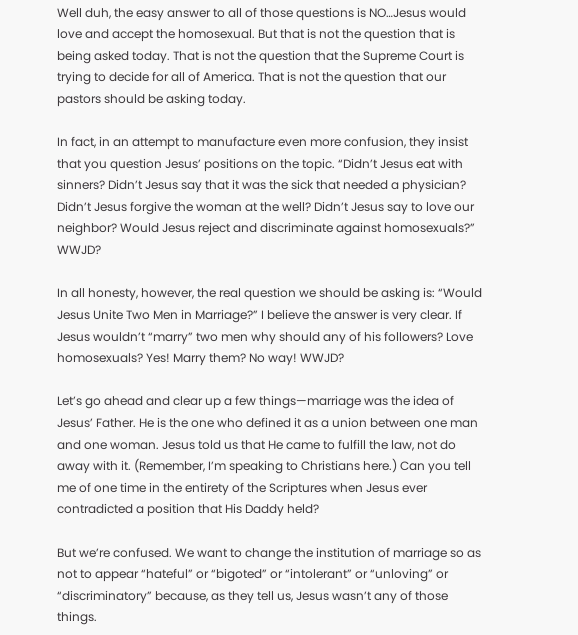Well duh, the easy answer to all of those questions is NO…Jesus would love and accept the homosexual. But that is not the question that is being asked today. That is not the question that the Supreme Court is trying to decide for all of America. That is not the question that our pastors should be asking today.

In fact, in an attempt to manufacture even more confusion, they insist that you question Jesus’ positions on the topic. “Didn’t Jesus eat with sinners? Didn’t Jesus say that it was the sick that needed a physician? Didn’t Jesus forgive the woman at the well? Didn’t Jesus say to love our neighbor? Would Jesus reject and discriminate against homosexuals?” WWJD?

In all honesty, however, the real question we should be asking is: “Would Jesus Unite Two Men in Marriage?” I believe the answer is very clear. If Jesus wouldn’t “marry” two men why should any of his followers? Love homosexuals? Yes! Marry them? No way! WWJD?

Let’s go ahead and clear up a few things—marriage was the idea of Jesus’ Father. He is the one who defined it as a union between one man and one woman. Jesus told us that He came to fulfill the law, not do away with it. (Remember, I’m speaking to Christians here.) Can you tell me of one time in the entirety of the Scriptures when Jesus ever contradicted a position that His Daddy held?

But we’re confused. We want to change the institution of marriage so as not to appear “hateful” or “bigoted” or “intolerant” or “unloving” or “discriminatory” because, as they tell us, Jesus wasn’t any of those things.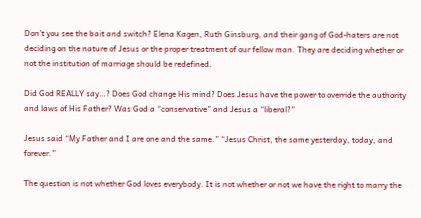Don’t you see the bait and switch? Elena Kagen, Ruth Ginsburg, and their gang of God-haters are not deciding on the nature of Jesus or the proper treatment of our fellow man. They are deciding whether or not the institution of marriage should be redefined.

Did God REALLY say…? Does God change His mind? Does Jesus have the power to override the authority and laws of His Father? Was God a “conservative” and Jesus a “liberal?”

Jesus said “My Father and I are one and the same.” “Jesus Christ, the same yesterday, today, and forever.”

The question is not whether God loves everybody. It is not whether or not we have the right to marry the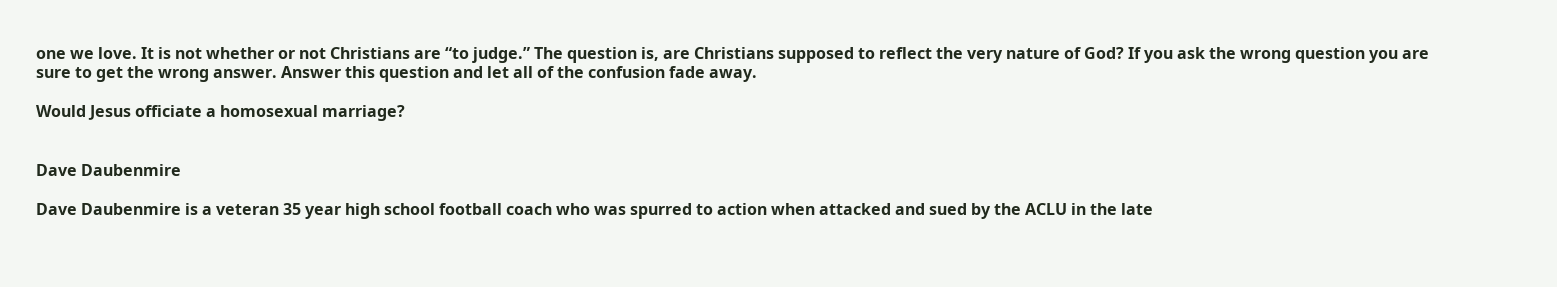one we love. It is not whether or not Christians are “to judge.” The question is, are Christians supposed to reflect the very nature of God? If you ask the wrong question you are sure to get the wrong answer. Answer this question and let all of the confusion fade away.

Would Jesus officiate a homosexual marriage?


Dave Daubenmire

Dave Daubenmire is a veteran 35 year high school football coach who was spurred to action when attacked and sued by the ACLU in the late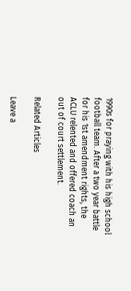1990s for praying with his high school football team. After a two year battle for his 1st amendment rights, the ACLU relented and offered coach an out of court settlement.

Related Articles

Leave a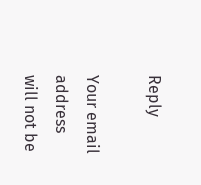Reply

Your email address will not be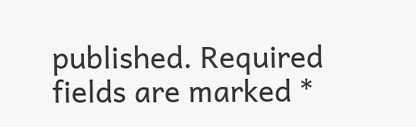published. Required fields are marked *